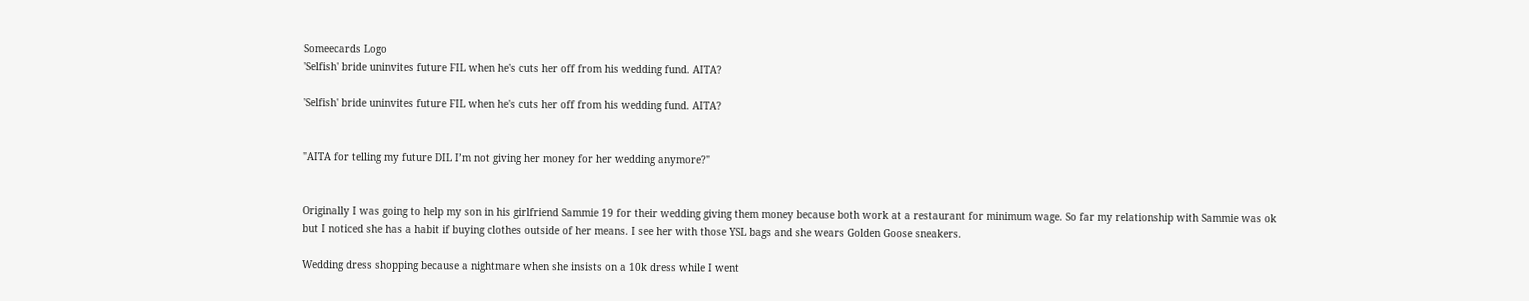Someecards Logo
'Selfish' bride uninvites future FIL when he's cuts her off from his wedding fund. AITA?

'Selfish' bride uninvites future FIL when he's cuts her off from his wedding fund. AITA?


"AITA for telling my future DIL I’m not giving her money for her wedding anymore?"


Originally I was going to help my son in his girlfriend Sammie 19 for their wedding giving them money because both work at a restaurant for minimum wage. So far my relationship with Sammie was ok but I noticed she has a habit if buying clothes outside of her means. I see her with those YSL bags and she wears Golden Goose sneakers.

Wedding dress shopping because a nightmare when she insists on a 10k dress while I went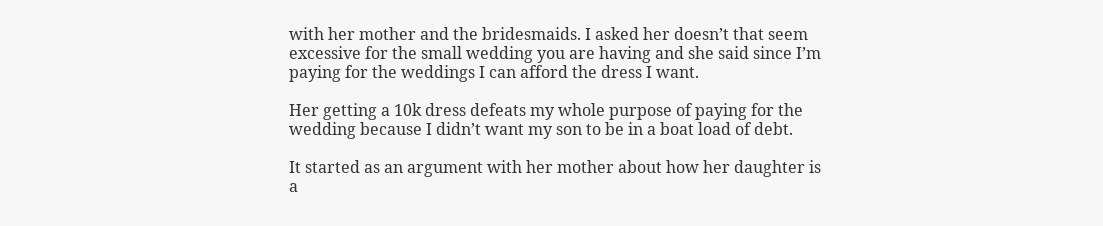with her mother and the bridesmaids. I asked her doesn’t that seem excessive for the small wedding you are having and she said since I’m paying for the weddings I can afford the dress I want.

Her getting a 10k dress defeats my whole purpose of paying for the wedding because I didn’t want my son to be in a boat load of debt.

It started as an argument with her mother about how her daughter is a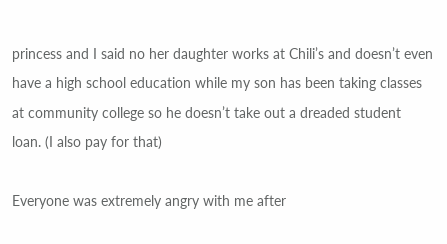princess and I said no her daughter works at Chili’s and doesn’t even have a high school education while my son has been taking classes at community college so he doesn’t take out a dreaded student loan. (I also pay for that)

Everyone was extremely angry with me after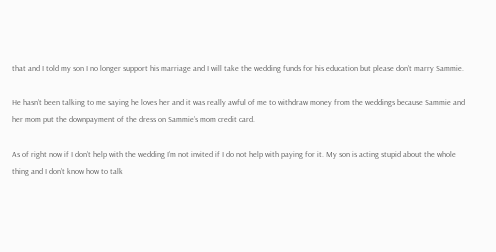that and I told my son I no longer support his marriage and I will take the wedding funds for his education but please don’t marry Sammie.

He hasn’t been talking to me saying he loves her and it was really awful of me to withdraw money from the weddings because Sammie and her mom put the downpayment of the dress on Sammie’s mom credit card.

As of right now if I don’t help with the wedding I’m not invited if I do not help with paying for it. My son is acting stupid about the whole thing and I don’t know how to talk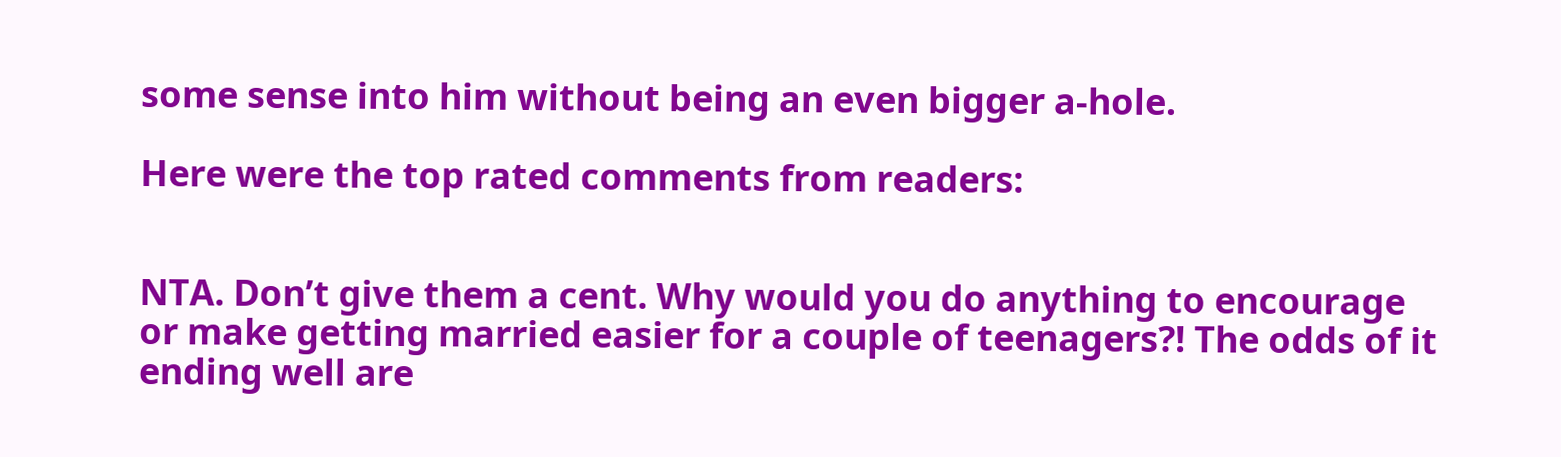some sense into him without being an even bigger a-hole.

Here were the top rated comments from readers:


NTA. Don’t give them a cent. Why would you do anything to encourage or make getting married easier for a couple of teenagers?! The odds of it ending well are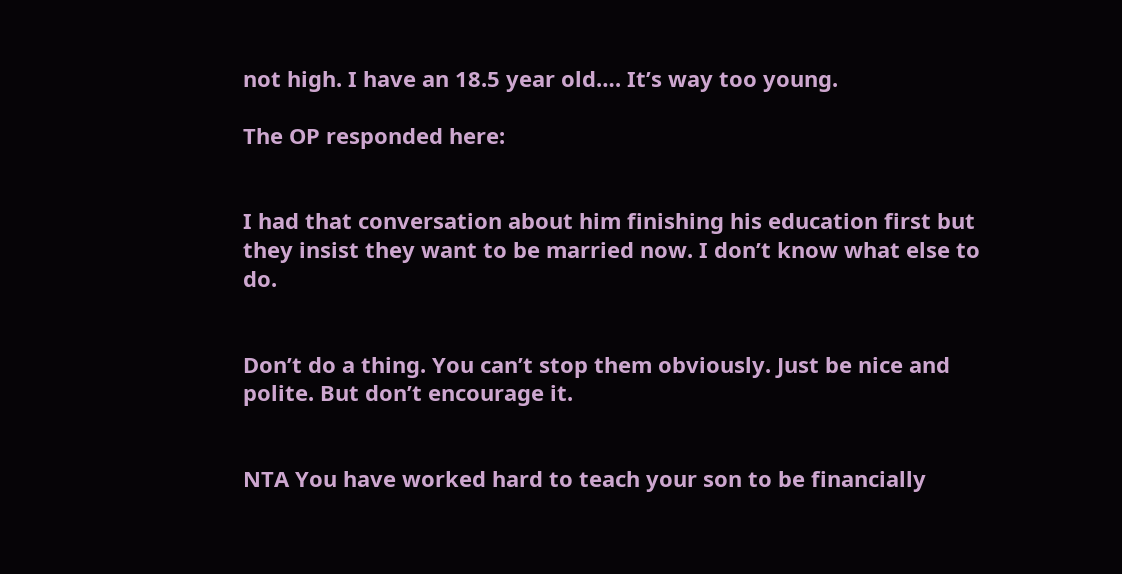not high. I have an 18.5 year old…. It’s way too young.

The OP responded here:


I had that conversation about him finishing his education first but they insist they want to be married now. I don’t know what else to do.


Don’t do a thing. You can’t stop them obviously. Just be nice and polite. But don’t encourage it.


NTA You have worked hard to teach your son to be financially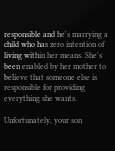responsible and he's marrying a child who has zero intention of living within her means. She's been enabled by her mother to believe that someone else is responsible for providing everything she wants.

Unfortunately, your son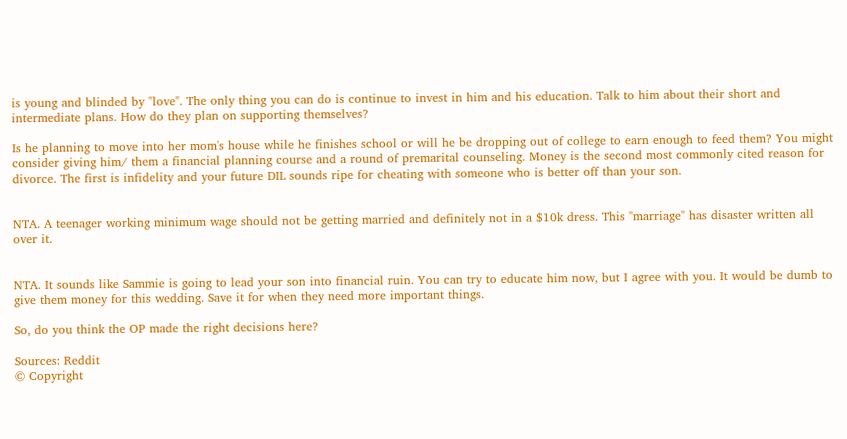is young and blinded by "love". The only thing you can do is continue to invest in him and his education. Talk to him about their short and intermediate plans. How do they plan on supporting themselves?

Is he planning to move into her mom's house while he finishes school or will he be dropping out of college to earn enough to feed them? You might consider giving him/ them a financial planning course and a round of premarital counseling. Money is the second most commonly cited reason for divorce. The first is infidelity and your future DIL sounds ripe for cheating with someone who is better off than your son.


NTA. A teenager working minimum wage should not be getting married and definitely not in a $10k dress. This "marriage" has disaster written all over it.


NTA. It sounds like Sammie is going to lead your son into financial ruin. You can try to educate him now, but I agree with you. It would be dumb to give them money for this wedding. Save it for when they need more important things.

So, do you think the OP made the right decisions here?

Sources: Reddit
© Copyright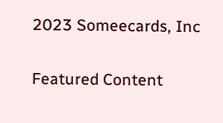2023 Someecards, Inc

Featured Content